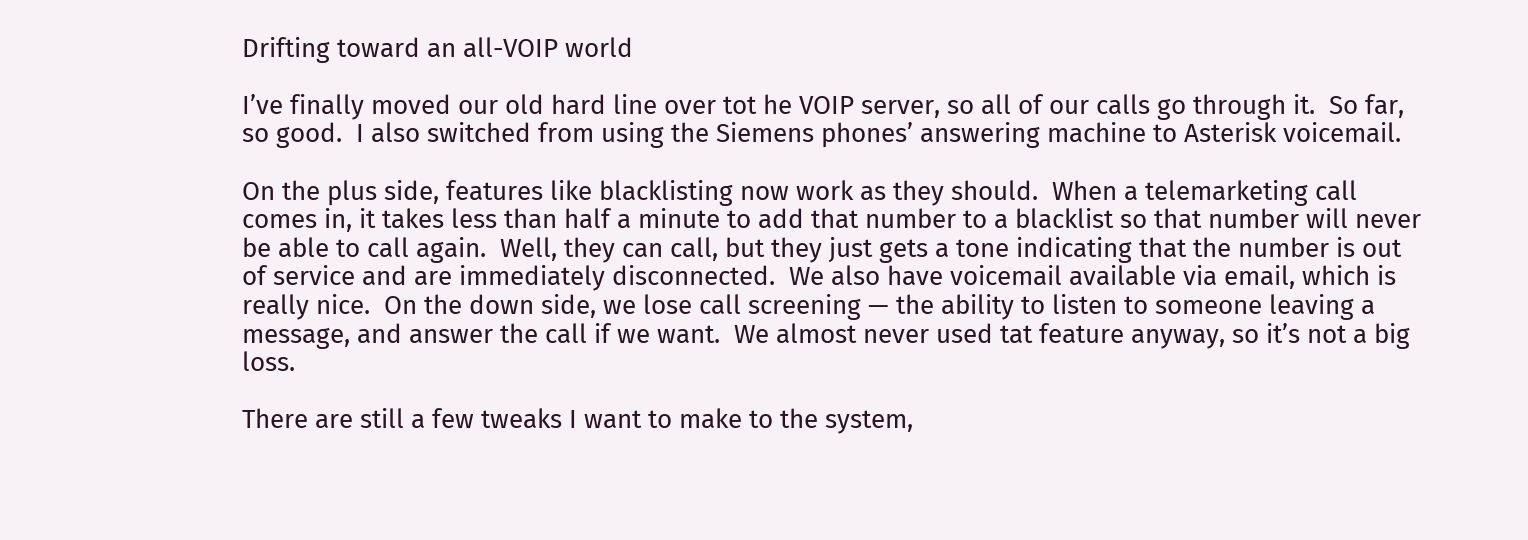Drifting toward an all-VOIP world

I’ve finally moved our old hard line over tot he VOIP server, so all of our calls go through it.  So far, so good.  I also switched from using the Siemens phones’ answering machine to Asterisk voicemail.

On the plus side, features like blacklisting now work as they should.  When a telemarketing call comes in, it takes less than half a minute to add that number to a blacklist so that number will never be able to call again.  Well, they can call, but they just gets a tone indicating that the number is out of service and are immediately disconnected.  We also have voicemail available via email, which is really nice.  On the down side, we lose call screening — the ability to listen to someone leaving a message, and answer the call if we want.  We almost never used tat feature anyway, so it’s not a big loss.

There are still a few tweaks I want to make to the system,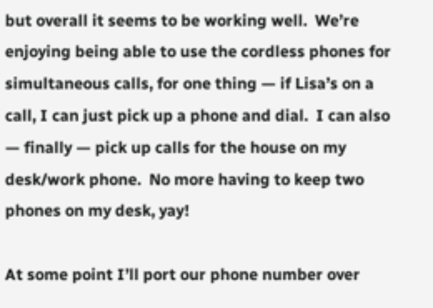but overall it seems to be working well.  We’re enjoying being able to use the cordless phones for simultaneous calls, for one thing — if Lisa’s on a call, I can just pick up a phone and dial.  I can also — finally — pick up calls for the house on my desk/work phone.  No more having to keep two phones on my desk, yay!

At some point I’ll port our phone number over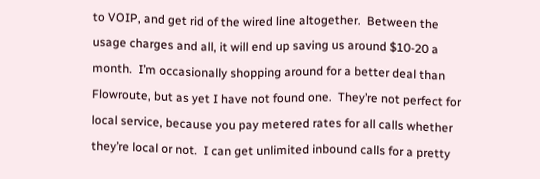to VOIP, and get rid of the wired line altogether.  Between the usage charges and all, it will end up saving us around $10-20 a month.  I’m occasionally shopping around for a better deal than Flowroute, but as yet I have not found one.  They’re not perfect for local service, because you pay metered rates for all calls whether they’re local or not.  I can get unlimited inbound calls for a pretty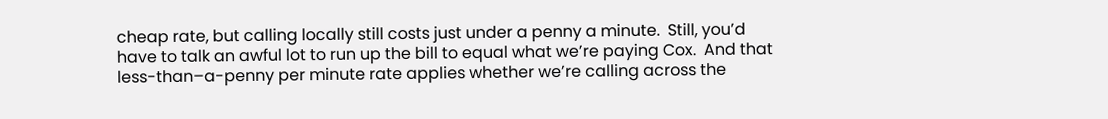cheap rate, but calling locally still costs just under a penny a minute.  Still, you’d have to talk an awful lot to run up the bill to equal what we’re paying Cox.  And that less-than–a-penny per minute rate applies whether we’re calling across the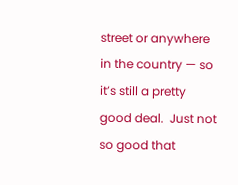street or anywhere in the country — so it’s still a pretty good deal.  Just not so good that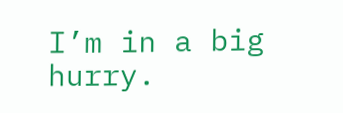I’m in a big hurry.